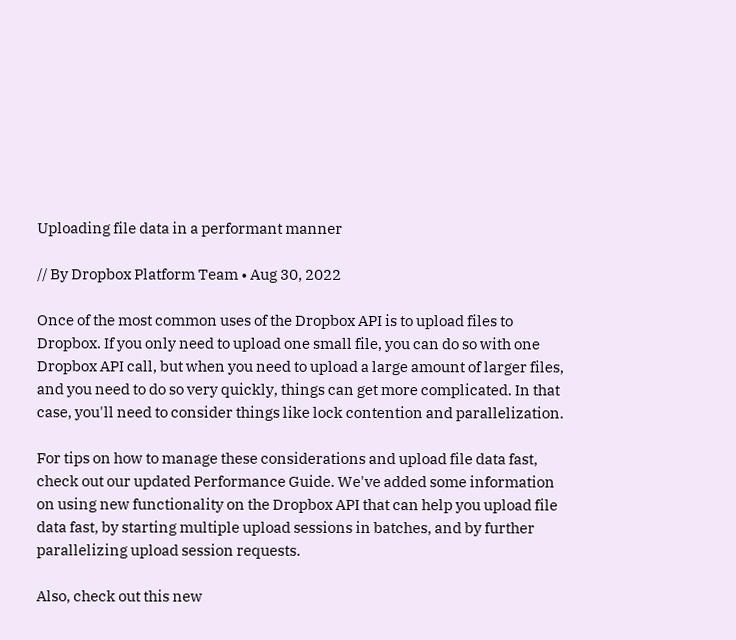Uploading file data in a performant manner

// By Dropbox Platform Team • Aug 30, 2022

Once of the most common uses of the Dropbox API is to upload files to Dropbox. If you only need to upload one small file, you can do so with one Dropbox API call, but when you need to upload a large amount of larger files, and you need to do so very quickly, things can get more complicated. In that case, you'll need to consider things like lock contention and parallelization.

For tips on how to manage these considerations and upload file data fast, check out our updated Performance Guide. We've added some information on using new functionality on the Dropbox API that can help you upload file data fast, by starting multiple upload sessions in batches, and by further parallelizing upload session requests.

Also, check out this new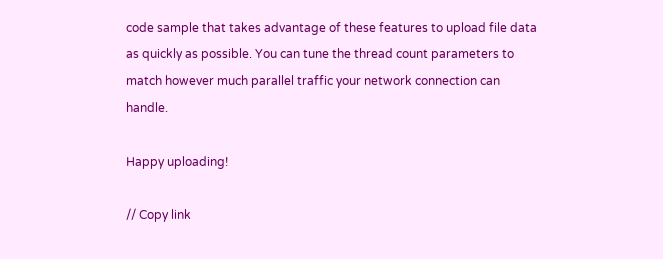code sample that takes advantage of these features to upload file data as quickly as possible. You can tune the thread count parameters to match however much parallel traffic your network connection can handle.

Happy uploading!

// Copy link